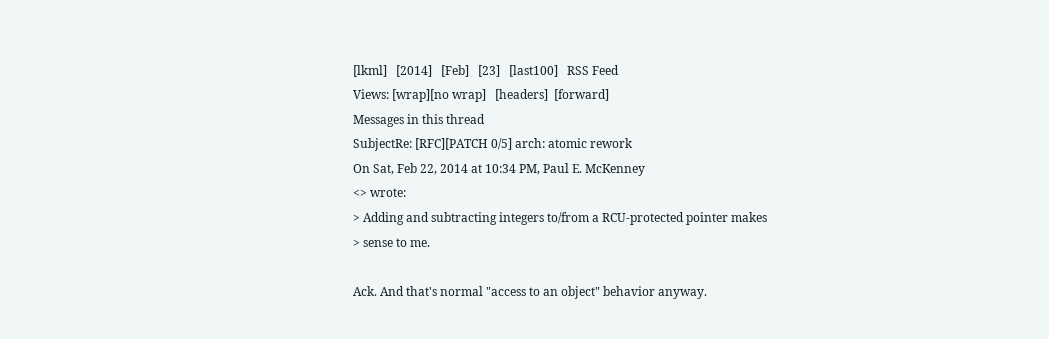[lkml]   [2014]   [Feb]   [23]   [last100]   RSS Feed
Views: [wrap][no wrap]   [headers]  [forward]
Messages in this thread
SubjectRe: [RFC][PATCH 0/5] arch: atomic rework
On Sat, Feb 22, 2014 at 10:34 PM, Paul E. McKenney
<> wrote:
> Adding and subtracting integers to/from a RCU-protected pointer makes
> sense to me.

Ack. And that's normal "access to an object" behavior anyway.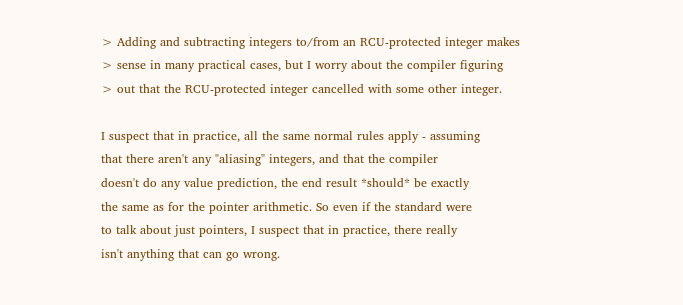> Adding and subtracting integers to/from an RCU-protected integer makes
> sense in many practical cases, but I worry about the compiler figuring
> out that the RCU-protected integer cancelled with some other integer.

I suspect that in practice, all the same normal rules apply - assuming
that there aren't any "aliasing" integers, and that the compiler
doesn't do any value prediction, the end result *should* be exactly
the same as for the pointer arithmetic. So even if the standard were
to talk about just pointers, I suspect that in practice, there really
isn't anything that can go wrong.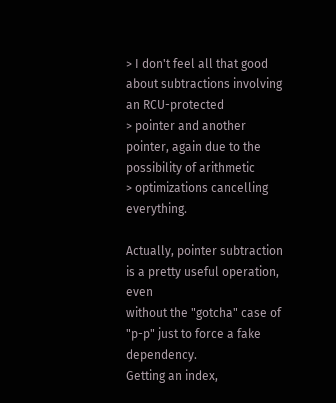> I don't feel all that good about subtractions involving an RCU-protected
> pointer and another pointer, again due to the possibility of arithmetic
> optimizations cancelling everything.

Actually, pointer subtraction is a pretty useful operation, even
without the "gotcha" case of "p-p" just to force a fake dependency.
Getting an index,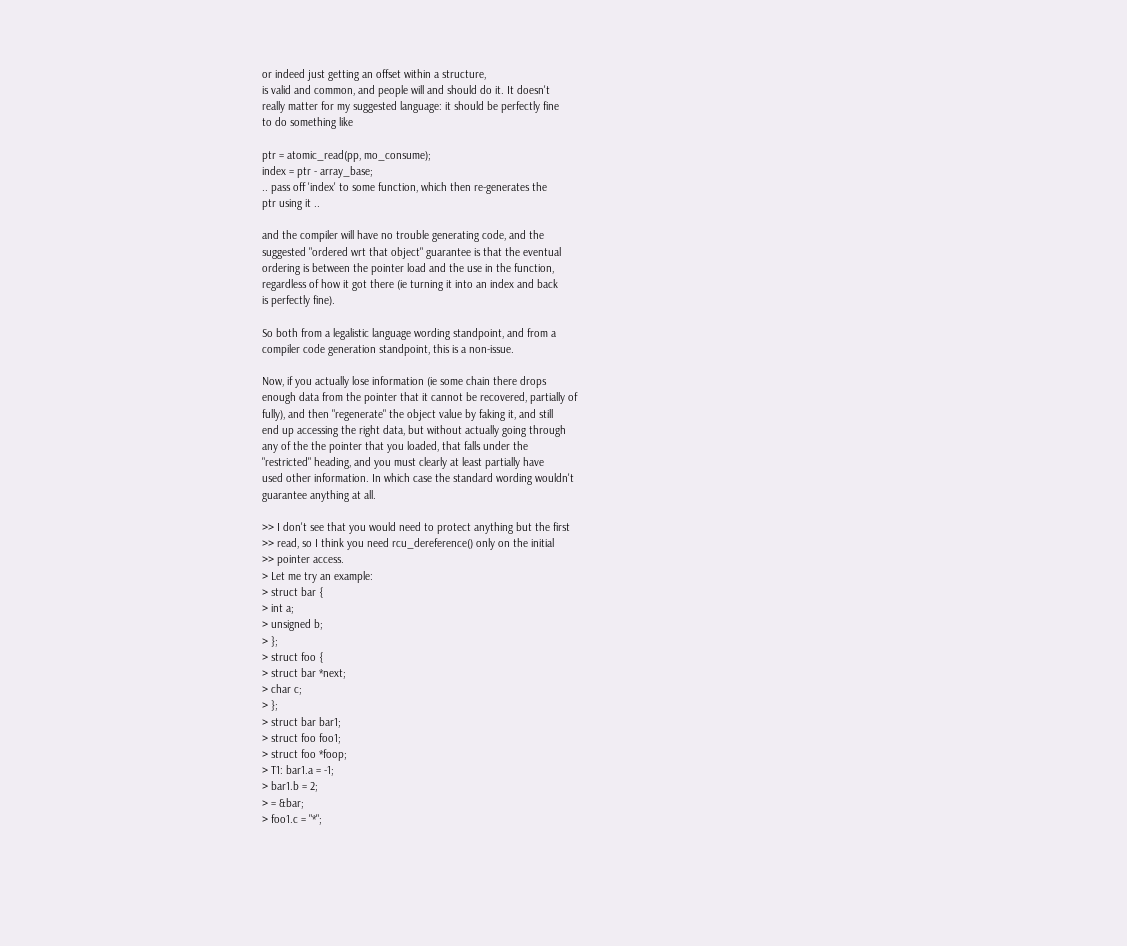or indeed just getting an offset within a structure,
is valid and common, and people will and should do it. It doesn't
really matter for my suggested language: it should be perfectly fine
to do something like

ptr = atomic_read(pp, mo_consume);
index = ptr - array_base;
.. pass off 'index' to some function, which then re-generates the
ptr using it ..

and the compiler will have no trouble generating code, and the
suggested "ordered wrt that object" guarantee is that the eventual
ordering is between the pointer load and the use in the function,
regardless of how it got there (ie turning it into an index and back
is perfectly fine).

So both from a legalistic language wording standpoint, and from a
compiler code generation standpoint, this is a non-issue.

Now, if you actually lose information (ie some chain there drops
enough data from the pointer that it cannot be recovered, partially of
fully), and then "regenerate" the object value by faking it, and still
end up accessing the right data, but without actually going through
any of the the pointer that you loaded, that falls under the
"restricted" heading, and you must clearly at least partially have
used other information. In which case the standard wording wouldn't
guarantee anything at all.

>> I don't see that you would need to protect anything but the first
>> read, so I think you need rcu_dereference() only on the initial
>> pointer access.
> Let me try an example:
> struct bar {
> int a;
> unsigned b;
> };
> struct foo {
> struct bar *next;
> char c;
> };
> struct bar bar1;
> struct foo foo1;
> struct foo *foop;
> T1: bar1.a = -1;
> bar1.b = 2;
> = &bar;
> foo1.c = "*";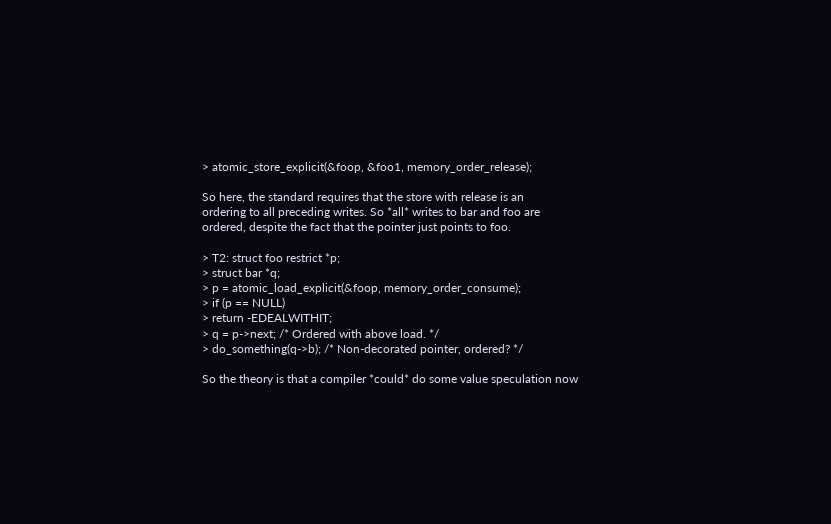> atomic_store_explicit(&foop, &foo1, memory_order_release);

So here, the standard requires that the store with release is an
ordering to all preceding writes. So *all* writes to bar and foo are
ordered, despite the fact that the pointer just points to foo.

> T2: struct foo restrict *p;
> struct bar *q;
> p = atomic_load_explicit(&foop, memory_order_consume);
> if (p == NULL)
> return -EDEALWITHIT;
> q = p->next; /* Ordered with above load. */
> do_something(q->b); /* Non-decorated pointer, ordered? */

So the theory is that a compiler *could* do some value speculation now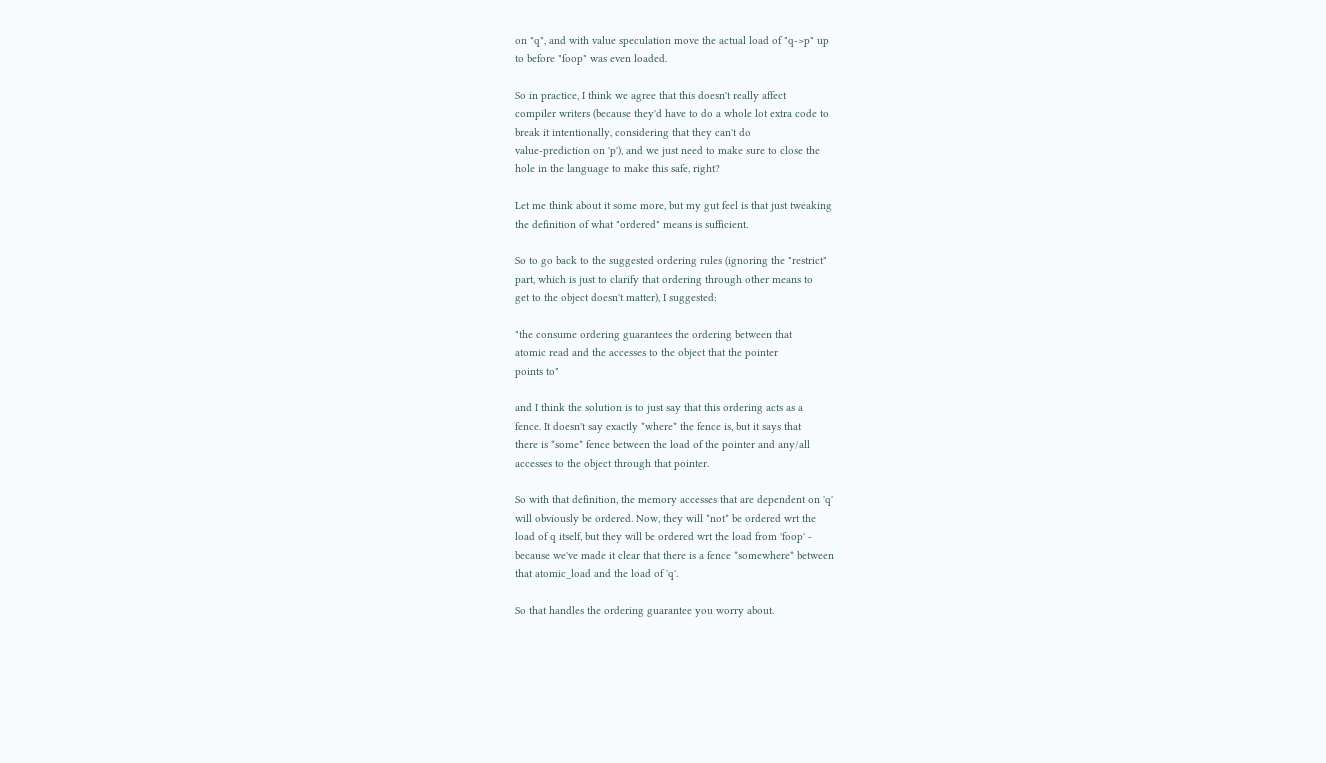on "q", and with value speculation move the actual load of "q->p" up
to before "foop" was even loaded.

So in practice, I think we agree that this doesn't really affect
compiler writers (because they'd have to do a whole lot extra code to
break it intentionally, considering that they can't do
value-prediction on 'p'), and we just need to make sure to close the
hole in the language to make this safe, right?

Let me think about it some more, but my gut feel is that just tweaking
the definition of what "ordered" means is sufficient.

So to go back to the suggested ordering rules (ignoring the "restrict"
part, which is just to clarify that ordering through other means to
get to the object doesn't matter), I suggested:

"the consume ordering guarantees the ordering between that
atomic read and the accesses to the object that the pointer
points to"

and I think the solution is to just say that this ordering acts as a
fence. It doesn't say exactly *where* the fence is, but it says that
there is *some* fence between the load of the pointer and any/all
accesses to the object through that pointer.

So with that definition, the memory accesses that are dependent on 'q'
will obviously be ordered. Now, they will *not* be ordered wrt the
load of q itself, but they will be ordered wrt the load from 'foop' -
because we've made it clear that there is a fence *somewhere* between
that atomic_load and the load of 'q'.

So that handles the ordering guarantee you worry about.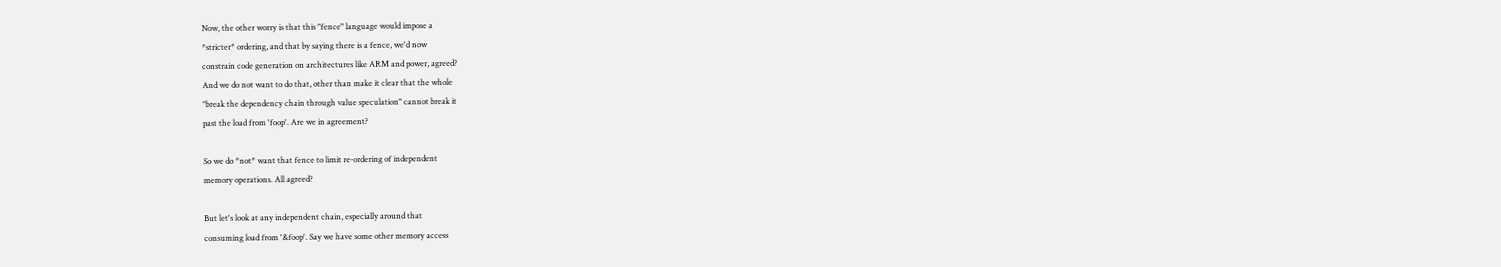Now, the other worry is that this "fence" language would impose a
*stricter* ordering, and that by saying there is a fence, we'd now
constrain code generation on architectures like ARM and power, agreed?
And we do not want to do that, other than make it clear that the whole
"break the dependency chain through value speculation" cannot break it
past the load from 'foop'. Are we in agreement?

So we do *not* want that fence to limit re-ordering of independent
memory operations. All agreed?

But let's look at any independent chain, especially around that
consuming load from '&foop'. Say we have some other memory access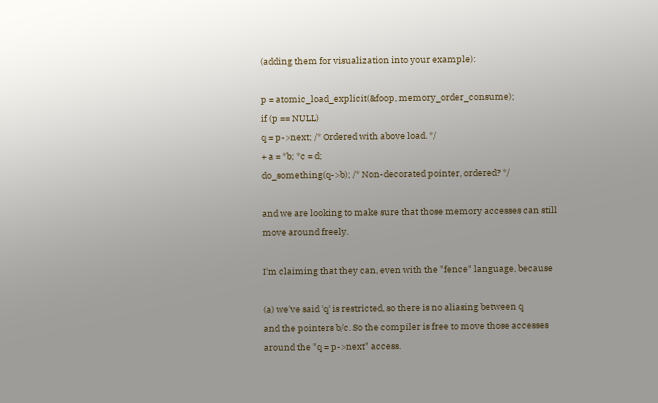(adding them for visualization into your example):

p = atomic_load_explicit(&foop, memory_order_consume);
if (p == NULL)
q = p->next; /* Ordered with above load. */
+ a = *b; *c = d;
do_something(q->b); /* Non-decorated pointer, ordered? */

and we are looking to make sure that those memory accesses can still
move around freely.

I'm claiming that they can, even with the "fence" language, because

(a) we've said 'q' is restricted, so there is no aliasing between q
and the pointers b/c. So the compiler is free to move those accesses
around the "q = p->next" access.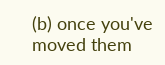(b) once you've moved them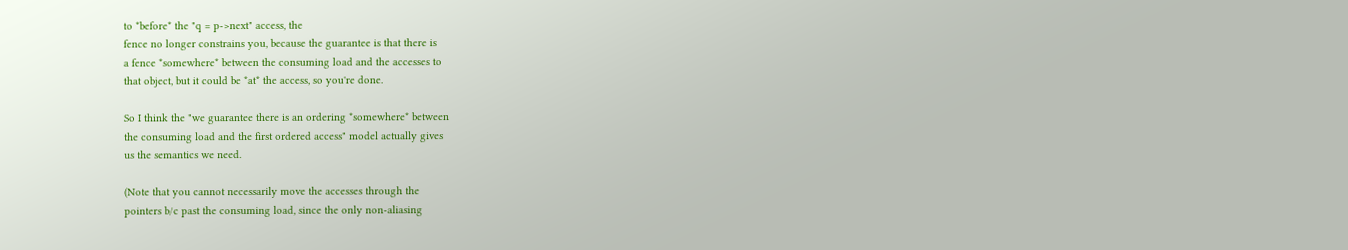to *before* the "q = p->next" access, the
fence no longer constrains you, because the guarantee is that there is
a fence *somewhere* between the consuming load and the accesses to
that object, but it could be *at* the access, so you're done.

So I think the "we guarantee there is an ordering *somewhere* between
the consuming load and the first ordered access" model actually gives
us the semantics we need.

(Note that you cannot necessarily move the accesses through the
pointers b/c past the consuming load, since the only non-aliasing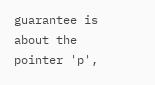guarantee is about the pointer 'p',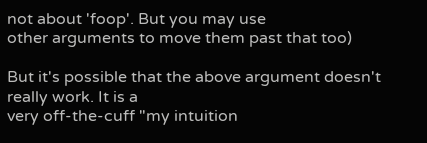not about 'foop'. But you may use
other arguments to move them past that too)

But it's possible that the above argument doesn't really work. It is a
very off-the-cuff "my intuition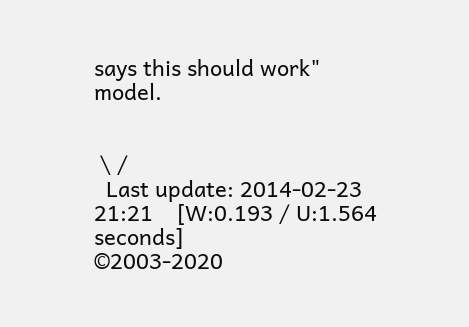says this should work" model.


 \ /
  Last update: 2014-02-23 21:21    [W:0.193 / U:1.564 seconds]
©2003-2020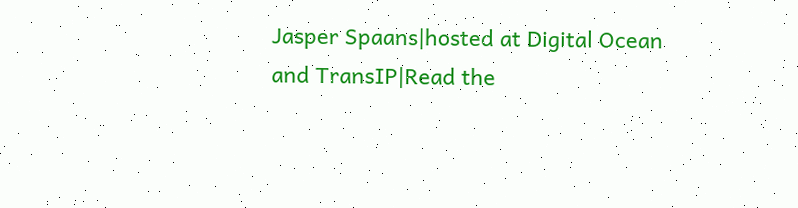Jasper Spaans|hosted at Digital Ocean and TransIP|Read the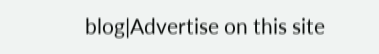blog|Advertise on this site